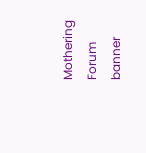Mothering Forum banner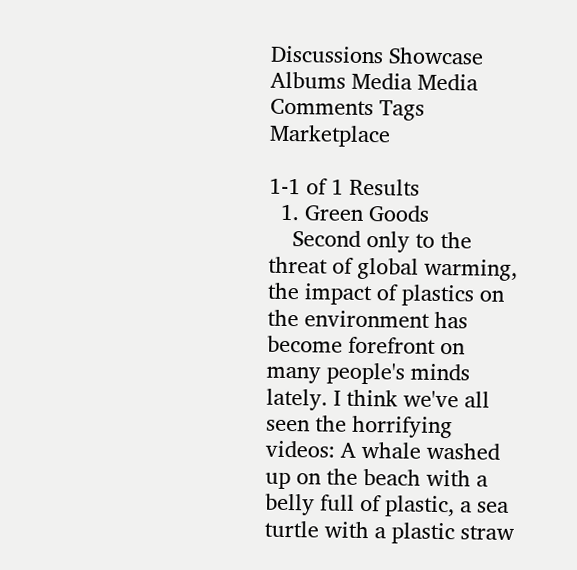Discussions Showcase Albums Media Media Comments Tags Marketplace

1-1 of 1 Results
  1. Green Goods
    Second only to the threat of global warming, the impact of plastics on the environment has become forefront on many people's minds lately. I think we've all seen the horrifying videos: A whale washed up on the beach with a belly full of plastic, a sea turtle with a plastic straw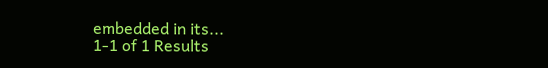embedded in its...
1-1 of 1 Results